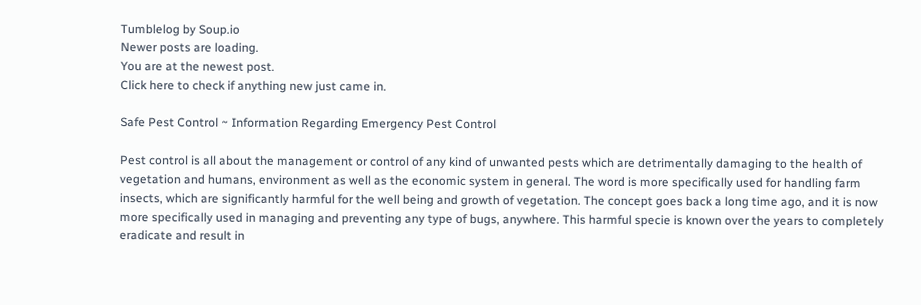Tumblelog by Soup.io
Newer posts are loading.
You are at the newest post.
Click here to check if anything new just came in.

Safe Pest Control ~ Information Regarding Emergency Pest Control

Pest control is all about the management or control of any kind of unwanted pests which are detrimentally damaging to the health of vegetation and humans, environment as well as the economic system in general. The word is more specifically used for handling farm insects, which are significantly harmful for the well being and growth of vegetation. The concept goes back a long time ago, and it is now more specifically used in managing and preventing any type of bugs, anywhere. This harmful specie is known over the years to completely eradicate and result in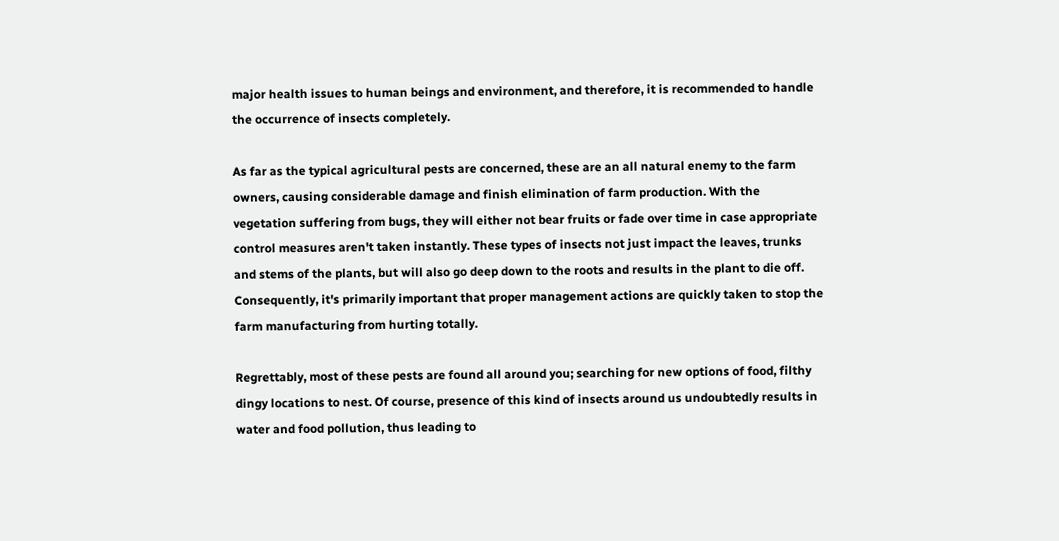major health issues to human beings and environment, and therefore, it is recommended to handle the occurrence of insects completely.

As far as the typical agricultural pests are concerned, these are an all natural enemy to the farm owners, causing considerable damage and finish elimination of farm production. With the vegetation suffering from bugs, they will either not bear fruits or fade over time in case appropriate control measures aren't taken instantly. These types of insects not just impact the leaves, trunks and stems of the plants, but will also go deep down to the roots and results in the plant to die off. Consequently, it's primarily important that proper management actions are quickly taken to stop the farm manufacturing from hurting totally.

Regrettably, most of these pests are found all around you; searching for new options of food, filthy dingy locations to nest. Of course, presence of this kind of insects around us undoubtedly results in water and food pollution, thus leading to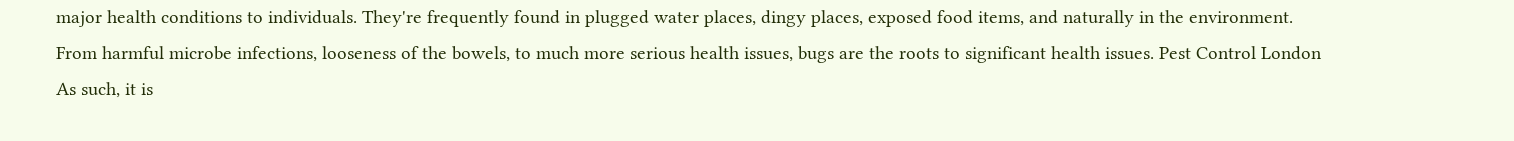major health conditions to individuals. They're frequently found in plugged water places, dingy places, exposed food items, and naturally in the environment. From harmful microbe infections, looseness of the bowels, to much more serious health issues, bugs are the roots to significant health issues. Pest Control London As such, it is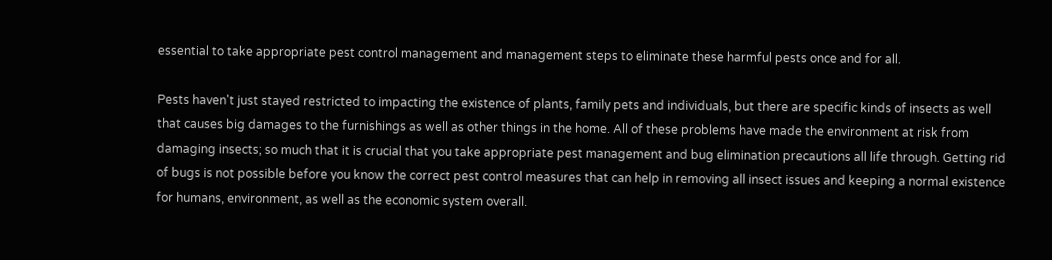essential to take appropriate pest control management and management steps to eliminate these harmful pests once and for all.

Pests haven't just stayed restricted to impacting the existence of plants, family pets and individuals, but there are specific kinds of insects as well that causes big damages to the furnishings as well as other things in the home. All of these problems have made the environment at risk from damaging insects; so much that it is crucial that you take appropriate pest management and bug elimination precautions all life through. Getting rid of bugs is not possible before you know the correct pest control measures that can help in removing all insect issues and keeping a normal existence for humans, environment, as well as the economic system overall.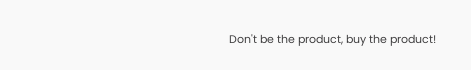Don't be the product, buy the product!